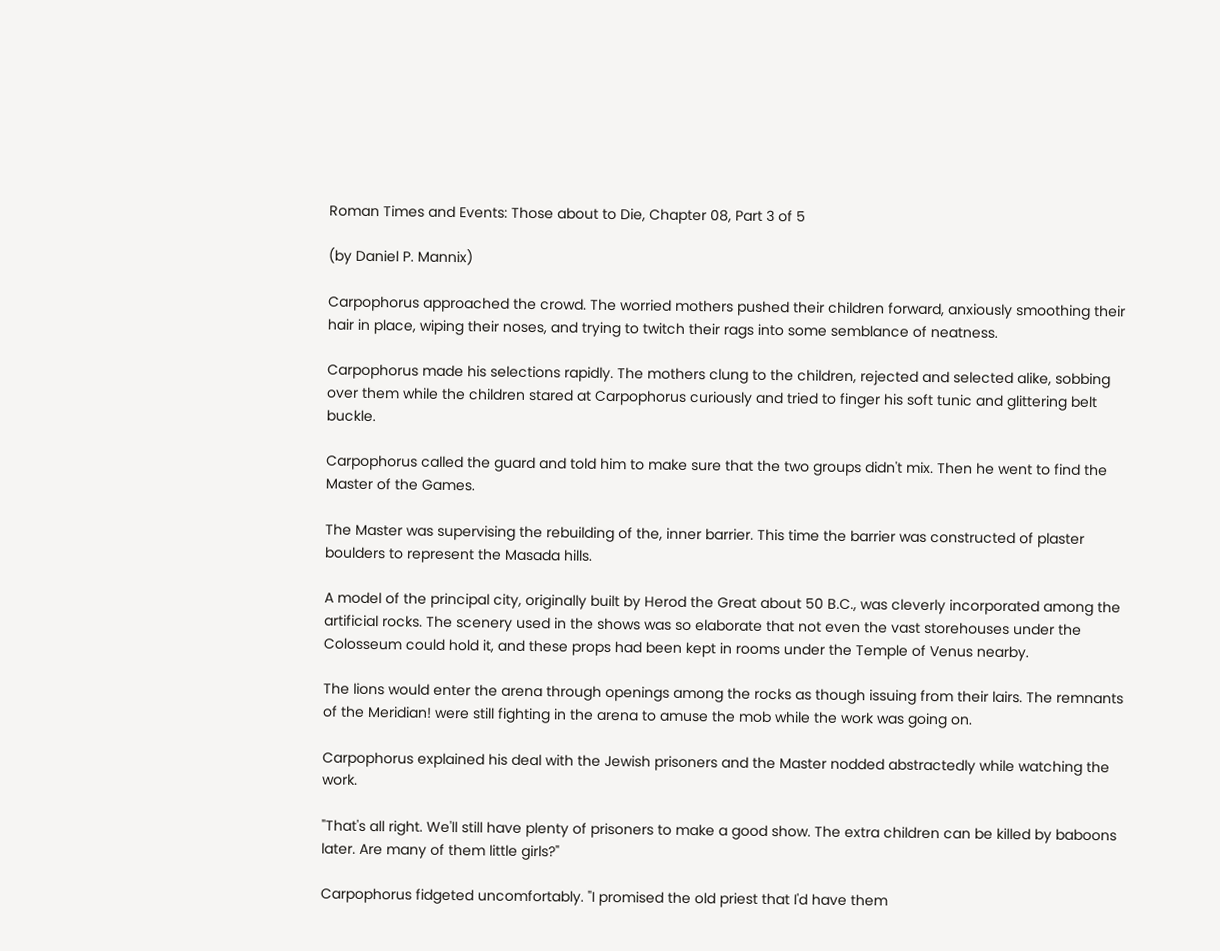Roman Times and Events: Those about to Die, Chapter 08, Part 3 of 5

(by Daniel P. Mannix)

Carpophorus approached the crowd. The worried mothers pushed their children forward, anxiously smoothing their hair in place, wiping their noses, and trying to twitch their rags into some semblance of neatness.

Carpophorus made his selections rapidly. The mothers clung to the children, rejected and selected alike, sobbing over them while the children stared at Carpophorus curiously and tried to finger his soft tunic and glittering belt buckle.

Carpophorus called the guard and told him to make sure that the two groups didn't mix. Then he went to find the Master of the Games.

The Master was supervising the rebuilding of the, inner barrier. This time the barrier was constructed of plaster boulders to represent the Masada hills.

A model of the principal city, originally built by Herod the Great about 50 B.C., was cleverly incorporated among the artificial rocks. The scenery used in the shows was so elaborate that not even the vast storehouses under the Colosseum could hold it, and these props had been kept in rooms under the Temple of Venus nearby.

The lions would enter the arena through openings among the rocks as though issuing from their lairs. The remnants of the Meridian! were still fighting in the arena to amuse the mob while the work was going on.

Carpophorus explained his deal with the Jewish prisoners and the Master nodded abstractedly while watching the work.

"That's all right. We'll still have plenty of prisoners to make a good show. The extra children can be killed by baboons later. Are many of them little girls?"

Carpophorus fidgeted uncomfortably. "I promised the old priest that I'd have them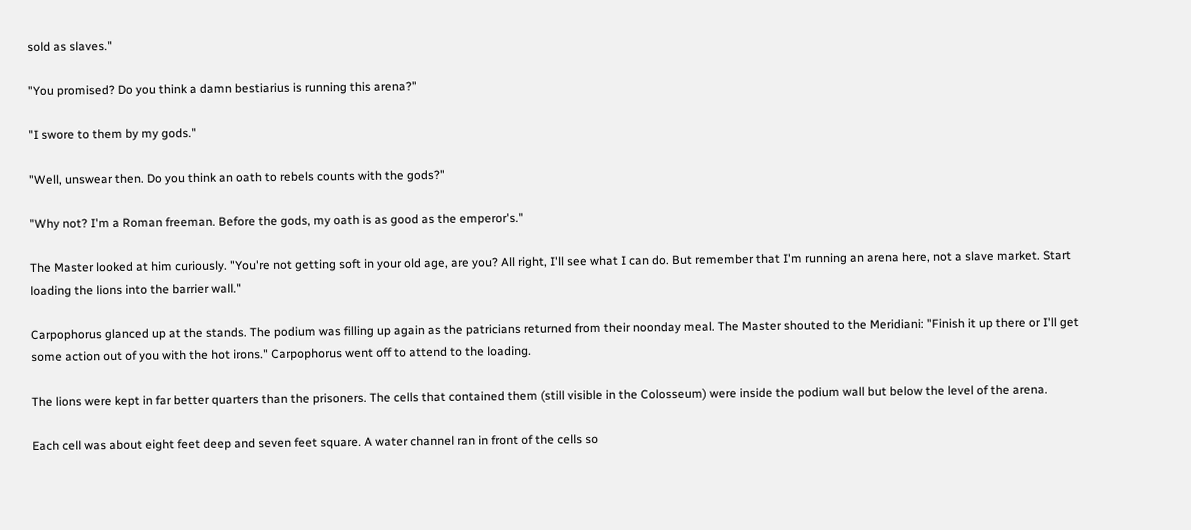sold as slaves."

"You promised? Do you think a damn bestiarius is running this arena?"

"I swore to them by my gods."

"Well, unswear then. Do you think an oath to rebels counts with the gods?"

"Why not? I'm a Roman freeman. Before the gods, my oath is as good as the emperor's."

The Master looked at him curiously. "You're not getting soft in your old age, are you? All right, I'll see what I can do. But remember that I'm running an arena here, not a slave market. Start loading the lions into the barrier wall."

Carpophorus glanced up at the stands. The podium was filling up again as the patricians returned from their noonday meal. The Master shouted to the Meridiani: "Finish it up there or I'll get some action out of you with the hot irons." Carpophorus went off to attend to the loading.

The lions were kept in far better quarters than the prisoners. The cells that contained them (still visible in the Colosseum) were inside the podium wall but below the level of the arena.

Each cell was about eight feet deep and seven feet square. A water channel ran in front of the cells so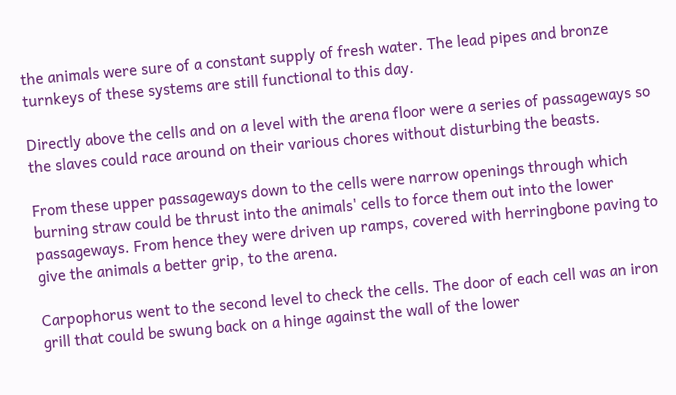the animals were sure of a constant supply of fresh water. The lead pipes and bronze turnkeys of these systems are still functional to this day.

Directly above the cells and on a level with the arena floor were a series of passageways so the slaves could race around on their various chores without disturbing the beasts.

From these upper passageways down to the cells were narrow openings through which burning straw could be thrust into the animals' cells to force them out into the lower passageways. From hence they were driven up ramps, covered with herringbone paving to give the animals a better grip, to the arena.

Carpophorus went to the second level to check the cells. The door of each cell was an iron grill that could be swung back on a hinge against the wall of the lower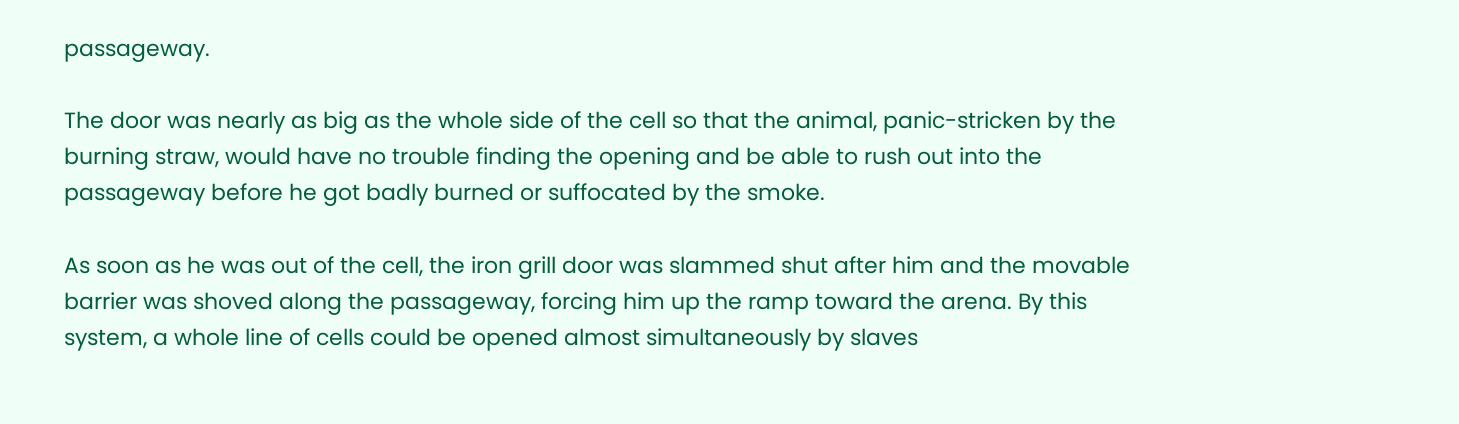passageway.

The door was nearly as big as the whole side of the cell so that the animal, panic-stricken by the burning straw, would have no trouble finding the opening and be able to rush out into the passageway before he got badly burned or suffocated by the smoke.

As soon as he was out of the cell, the iron grill door was slammed shut after him and the movable barrier was shoved along the passageway, forcing him up the ramp toward the arena. By this system, a whole line of cells could be opened almost simultaneously by slaves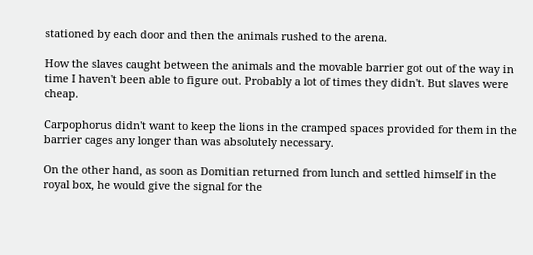stationed by each door and then the animals rushed to the arena.

How the slaves caught between the animals and the movable barrier got out of the way in time I haven't been able to figure out. Probably a lot of times they didn't. But slaves were cheap.

Carpophorus didn't want to keep the lions in the cramped spaces provided for them in the barrier cages any longer than was absolutely necessary.

On the other hand, as soon as Domitian returned from lunch and settled himself in the royal box, he would give the signal for the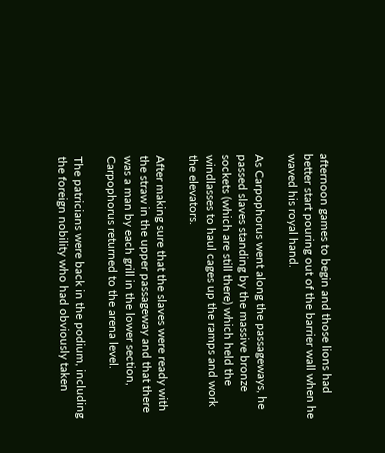afternoon games to begin and those lions had better start pouring out of the barrier wall when he waved his royal hand.

As Carpophorus went along the passageways, he passed slaves standing by the massive bronze sockets (which are still there) which held the windlasses to haul cages up the ramps and work the elevators.

After making sure that the slaves were ready with the straw in the upper passageway and that there was a man by each grill in the lower section, Carpophorus returned to the arena level.

The patricians were back in the podium, including the foreign nobility who had obviously taken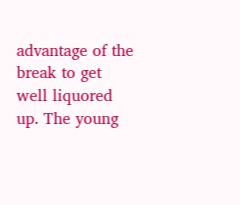advantage of the break to get well liquored up. The young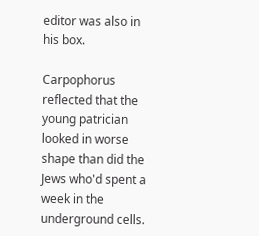editor was also in his box.

Carpophorus reflected that the young patrician looked in worse shape than did the Jews who'd spent a week in the underground cells.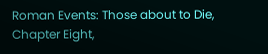Roman Events: Those about to Die, Chapter Eight,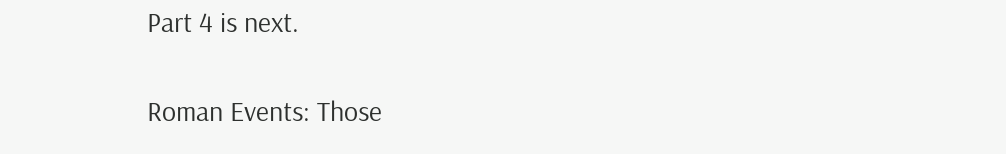Part 4 is next.

Roman Events: Those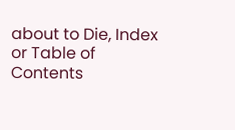about to Die, Index or Table of Contents